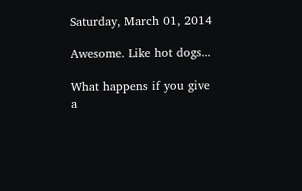Saturday, March 01, 2014

Awesome. Like hot dogs...

What happens if you give a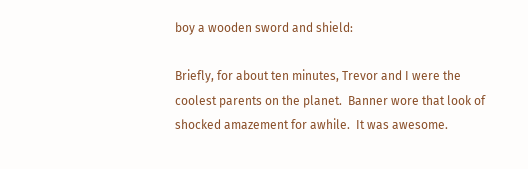boy a wooden sword and shield:

Briefly, for about ten minutes, Trevor and I were the coolest parents on the planet.  Banner wore that look of shocked amazement for awhile.  It was awesome.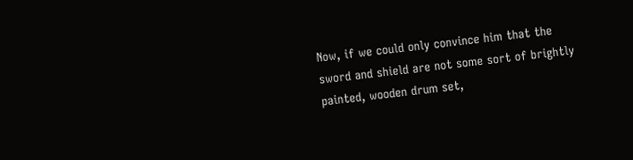Now, if we could only convince him that the sword and shield are not some sort of brightly painted, wooden drum set,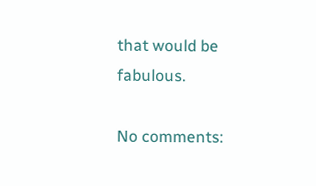that would be fabulous.

No comments: